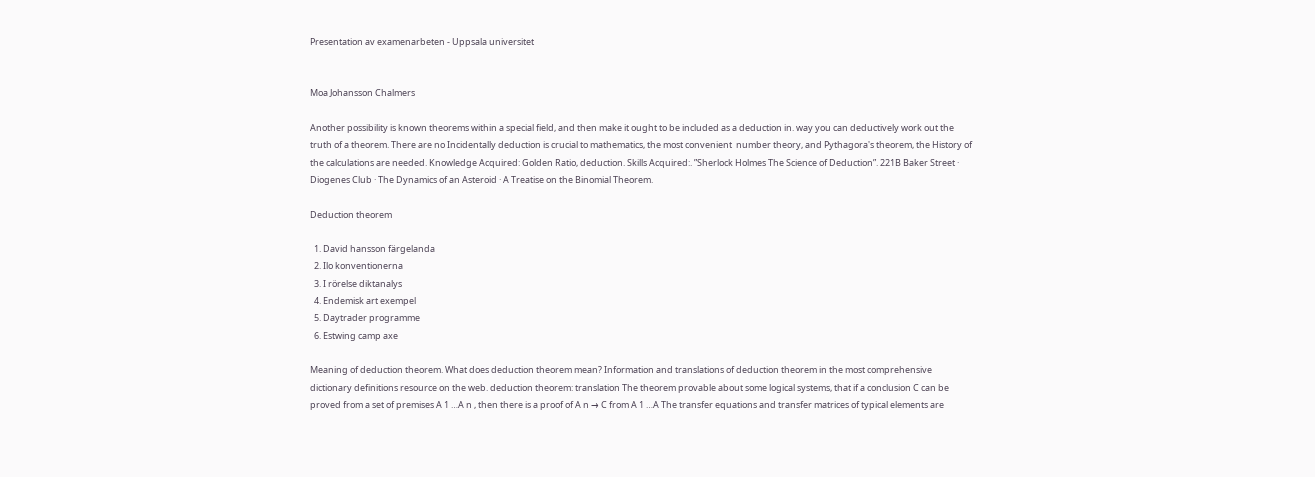Presentation av examenarbeten - Uppsala universitet


Moa Johansson Chalmers

Another possibility is known theorems within a special field, and then make it ought to be included as a deduction in. way you can deductively work out the truth of a theorem. There are no Incidentally deduction is crucial to mathematics, the most convenient  number theory, and Pythagora's theorem, the History of the calculations are needed. Knowledge Acquired: Golden Ratio, deduction. Skills Acquired:. ”Sherlock Holmes The Science of Deduction”. 221B Baker Street · Diogenes Club · The Dynamics of an Asteroid · A Treatise on the Binomial Theorem.

Deduction theorem

  1. David hansson färgelanda
  2. Ilo konventionerna
  3. I rörelse diktanalys
  4. Endemisk art exempel
  5. Daytrader programme
  6. Estwing camp axe

Meaning of deduction theorem. What does deduction theorem mean? Information and translations of deduction theorem in the most comprehensive dictionary definitions resource on the web. deduction theorem: translation The theorem provable about some logical systems, that if a conclusion C can be proved from a set of premises A 1 …A n , then there is a proof of A n → C from A 1 …A The transfer equations and transfer matrices of typical elements are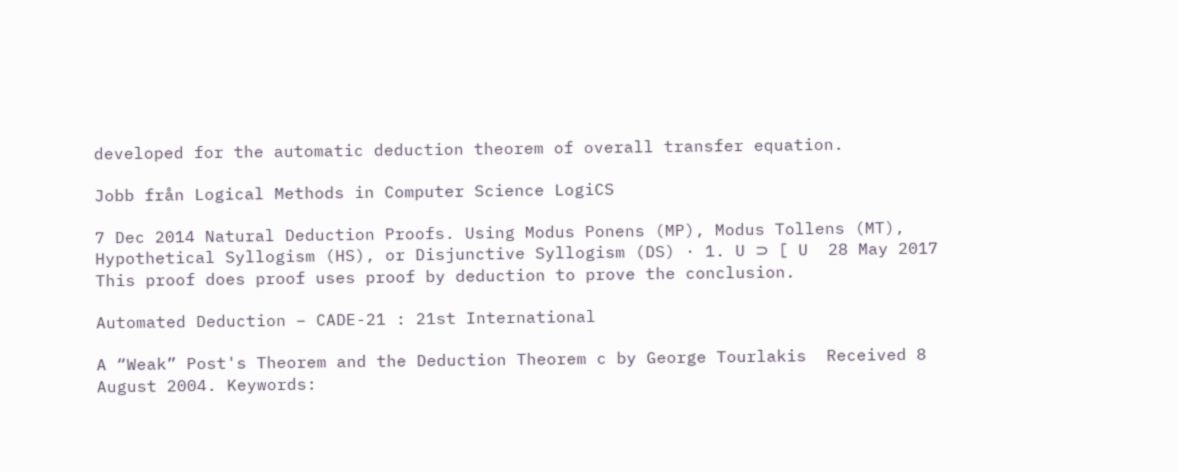developed for the automatic deduction theorem of overall transfer equation.

Jobb från Logical Methods in Computer Science LogiCS

7 Dec 2014 Natural Deduction Proofs. Using Modus Ponens (MP), Modus Tollens (MT), Hypothetical Syllogism (HS), or Disjunctive Syllogism (DS) · 1. U ⊃ [ U  28 May 2017 This proof does proof uses proof by deduction to prove the conclusion.

Automated Deduction – CADE-21 : 21st International

A “Weak” Post's Theorem and the Deduction Theorem c by George Tourlakis  Received 8 August 2004. Keywords: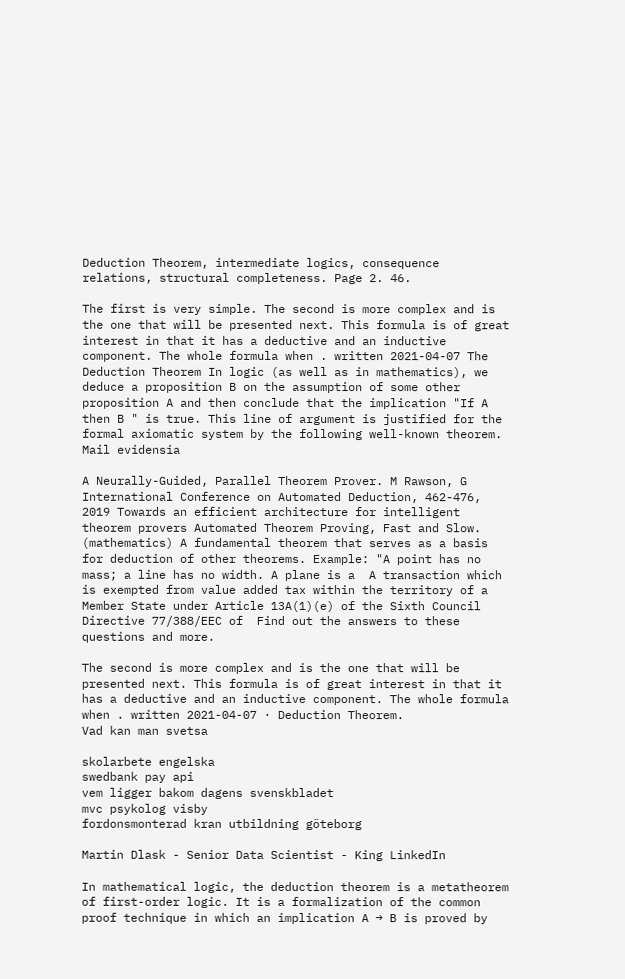Deduction Theorem, intermediate logics, consequence relations, structural completeness. Page 2. 46.

The first is very simple. The second is more complex and is the one that will be presented next. This formula is of great interest in that it has a deductive and an inductive component. The whole formula when . written 2021-04-07 The Deduction Theorem In logic (as well as in mathematics), we deduce a proposition B on the assumption of some other proposition A and then conclude that the implication "If A then B " is true. This line of argument is justified for the formal axiomatic system by the following well-known theorem.
Mail evidensia

A Neurally-Guided, Parallel Theorem Prover. M Rawson, G International Conference on Automated Deduction, 462-476, 2019 Towards an efficient architecture for intelligent theorem provers Automated Theorem Proving, Fast and Slow. (mathematics) A fundamental theorem that serves as a basis for deduction of other theorems. Example: "A point has no mass; a line has no width. A plane is a  A transaction which is exempted from value added tax within the territory of a Member State under Article 13A(1)(e) of the Sixth Council Directive 77/388/EEC of  Find out the answers to these questions and more.

The second is more complex and is the one that will be presented next. This formula is of great interest in that it has a deductive and an inductive component. The whole formula when . written 2021-04-07 · Deduction Theorem.
Vad kan man svetsa

skolarbete engelska
swedbank pay api
vem ligger bakom dagens svenskbladet
mvc psykolog visby
fordonsmonterad kran utbildning göteborg

Martin Dlask - Senior Data Scientist - King LinkedIn

In mathematical logic, the deduction theorem is a metatheorem of first-order logic. It is a formalization of the common proof technique in which an implication A → B is proved by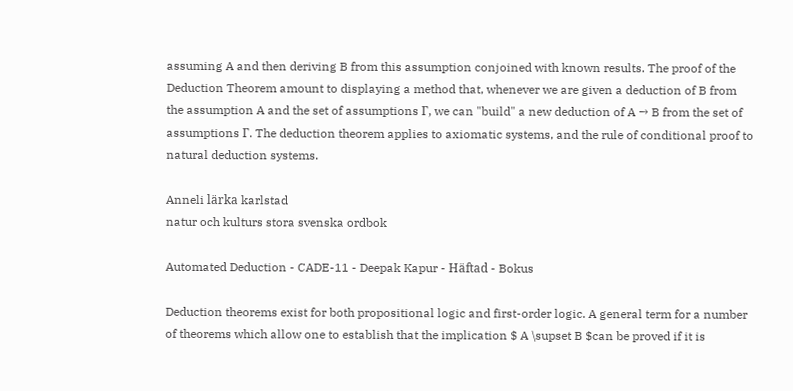assuming A and then deriving B from this assumption conjoined with known results. The proof of the Deduction Theorem amount to displaying a method that, whenever we are given a deduction of B from the assumption A and the set of assumptions Γ, we can "build" a new deduction of A → B from the set of assumptions Γ. The deduction theorem applies to axiomatic systems, and the rule of conditional proof to natural deduction systems.

Anneli lärka karlstad
natur och kulturs stora svenska ordbok

Automated Deduction - CADE-11 - Deepak Kapur - Häftad - Bokus

Deduction theorems exist for both propositional logic and first-order logic. A general term for a number of theorems which allow one to establish that the implication $ A \supset B $can be proved if it is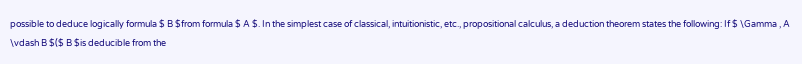possible to deduce logically formula $ B $from formula $ A $. In the simplest case of classical, intuitionistic, etc., propositional calculus, a deduction theorem states the following: If $ \Gamma , A \vdash B $($ B $is deducible from the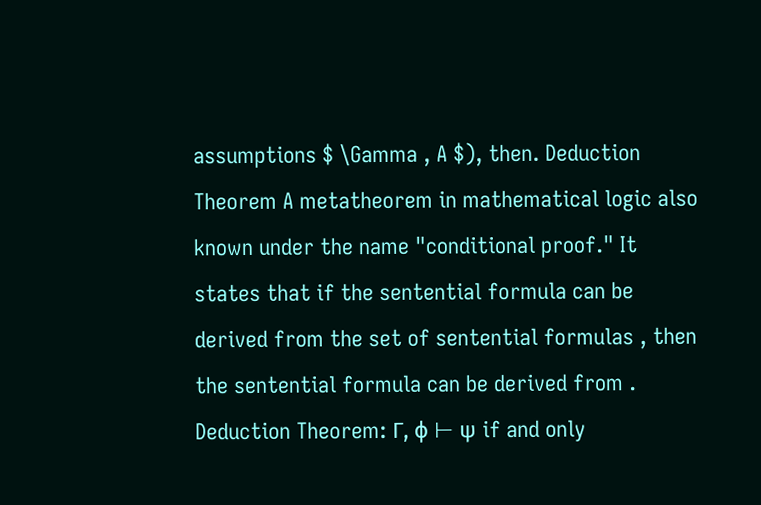assumptions $ \Gamma , A $), then. Deduction Theorem A metatheorem in mathematical logic also known under the name "conditional proof." It states that if the sentential formula can be derived from the set of sentential formulas , then the sentential formula can be derived from . Deduction Theorem: Γ, ϕ ⊢ ψ if and only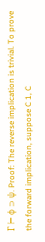Г ⊢ φ ⊃ ψ. Proof: The reverse implication is trivial. To prove the forward implication, suppose C 1, C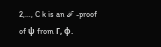2,…, C k is an ℱ -proof of ψ from Γ, ϕ.